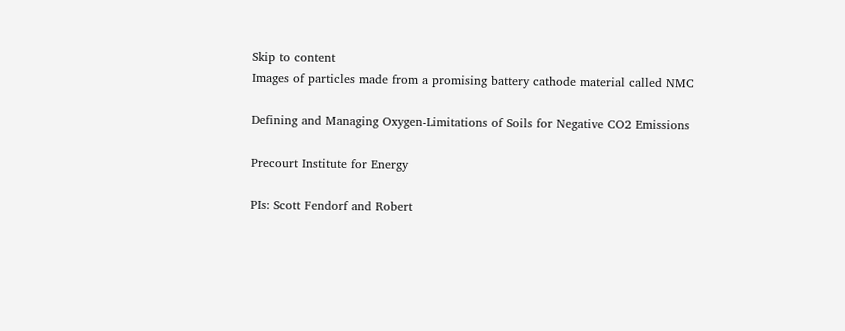Skip to content
Images of particles made from a promising battery cathode material called NMC

Defining and Managing Oxygen-Limitations of Soils for Negative CO2 Emissions

Precourt Institute for Energy

PIs: Scott Fendorf and Robert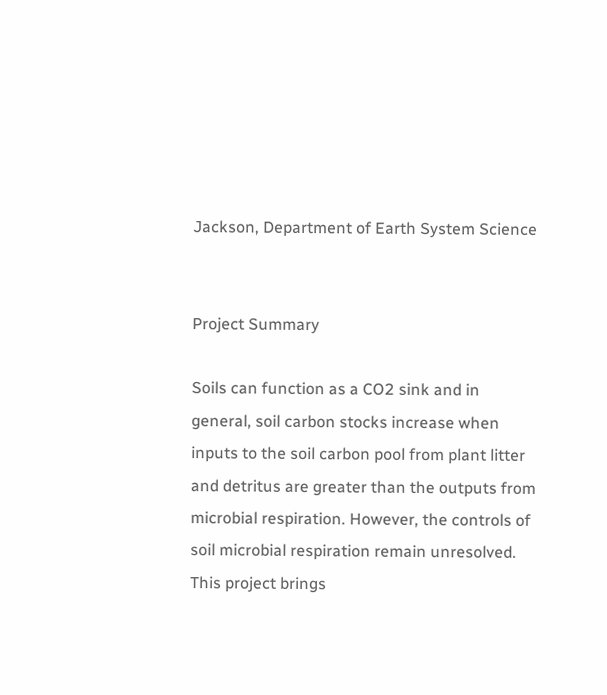Jackson, Department of Earth System Science


Project Summary

Soils can function as a CO2 sink and in general, soil carbon stocks increase when inputs to the soil carbon pool from plant litter and detritus are greater than the outputs from microbial respiration. However, the controls of soil microbial respiration remain unresolved. This project brings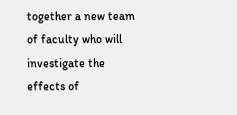together a new team of faculty who will investigate the effects of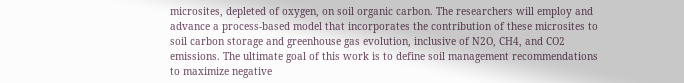microsites, depleted of oxygen, on soil organic carbon. The researchers will employ and advance a process-based model that incorporates the contribution of these microsites to soil carbon storage and greenhouse gas evolution, inclusive of N2O, CH4, and CO2 emissions. The ultimate goal of this work is to define soil management recommendations to maximize negative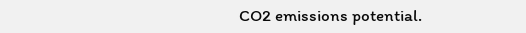CO2 emissions potential.